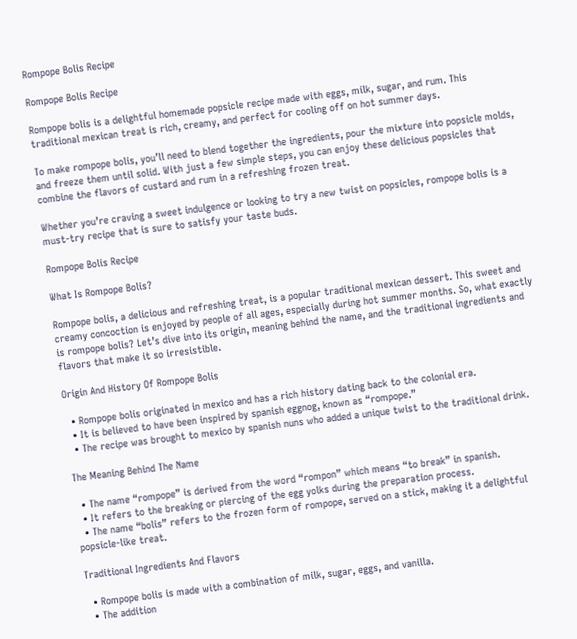Rompope Bolis Recipe

Rompope Bolis Recipe

Rompope bolis is a delightful homemade popsicle recipe made with eggs, milk, sugar, and rum. This traditional mexican treat is rich, creamy, and perfect for cooling off on hot summer days.

To make rompope bolis, you’ll need to blend together the ingredients, pour the mixture into popsicle molds, and freeze them until solid. With just a few simple steps, you can enjoy these delicious popsicles that combine the flavors of custard and rum in a refreshing frozen treat.

Whether you’re craving a sweet indulgence or looking to try a new twist on popsicles, rompope bolis is a must-try recipe that is sure to satisfy your taste buds.

Rompope Bolis Recipe

What Is Rompope Bolis?

Rompope bolis, a delicious and refreshing treat, is a popular traditional mexican dessert. This sweet and creamy concoction is enjoyed by people of all ages, especially during hot summer months. So, what exactly is rompope bolis? Let’s dive into its origin, meaning behind the name, and the traditional ingredients and flavors that make it so irresistible.

Origin And History Of Rompope Bolis

  • Rompope bolis originated in mexico and has a rich history dating back to the colonial era.
  • It is believed to have been inspired by spanish eggnog, known as “rompope.”
  • The recipe was brought to mexico by spanish nuns who added a unique twist to the traditional drink.

The Meaning Behind The Name

  • The name “rompope” is derived from the word “rompon” which means “to break” in spanish.
  • It refers to the breaking or piercing of the egg yolks during the preparation process.
  • The name “bolis” refers to the frozen form of rompope, served on a stick, making it a delightful popsicle-like treat.

Traditional Ingredients And Flavors

  • Rompope bolis is made with a combination of milk, sugar, eggs, and vanilla.
  • The addition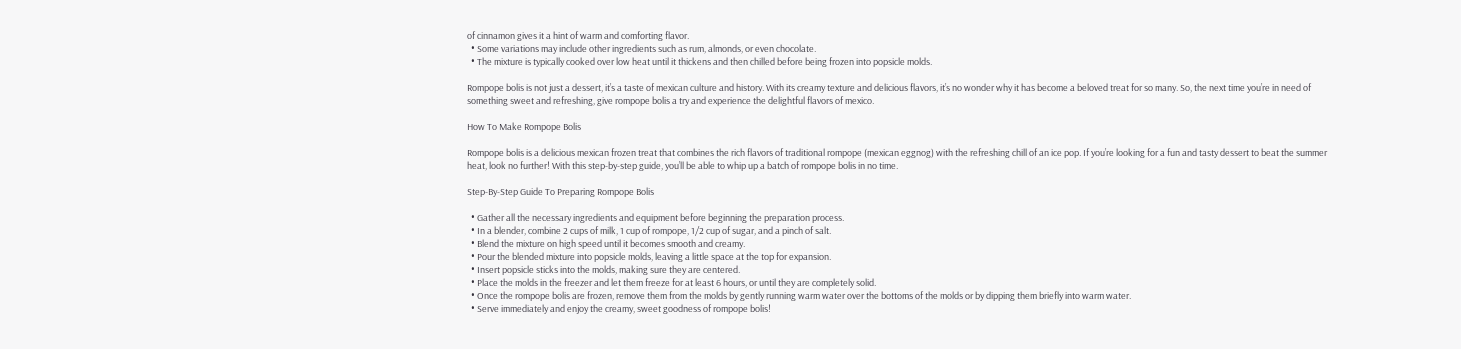of cinnamon gives it a hint of warm and comforting flavor.
  • Some variations may include other ingredients such as rum, almonds, or even chocolate.
  • The mixture is typically cooked over low heat until it thickens and then chilled before being frozen into popsicle molds.

Rompope bolis is not just a dessert, it’s a taste of mexican culture and history. With its creamy texture and delicious flavors, it’s no wonder why it has become a beloved treat for so many. So, the next time you’re in need of something sweet and refreshing, give rompope bolis a try and experience the delightful flavors of mexico.

How To Make Rompope Bolis

Rompope bolis is a delicious mexican frozen treat that combines the rich flavors of traditional rompope (mexican eggnog) with the refreshing chill of an ice pop. If you’re looking for a fun and tasty dessert to beat the summer heat, look no further! With this step-by-step guide, you’ll be able to whip up a batch of rompope bolis in no time.

Step-By-Step Guide To Preparing Rompope Bolis

  • Gather all the necessary ingredients and equipment before beginning the preparation process.
  • In a blender, combine 2 cups of milk, 1 cup of rompope, 1/2 cup of sugar, and a pinch of salt.
  • Blend the mixture on high speed until it becomes smooth and creamy.
  • Pour the blended mixture into popsicle molds, leaving a little space at the top for expansion.
  • Insert popsicle sticks into the molds, making sure they are centered.
  • Place the molds in the freezer and let them freeze for at least 6 hours, or until they are completely solid.
  • Once the rompope bolis are frozen, remove them from the molds by gently running warm water over the bottoms of the molds or by dipping them briefly into warm water.
  • Serve immediately and enjoy the creamy, sweet goodness of rompope bolis!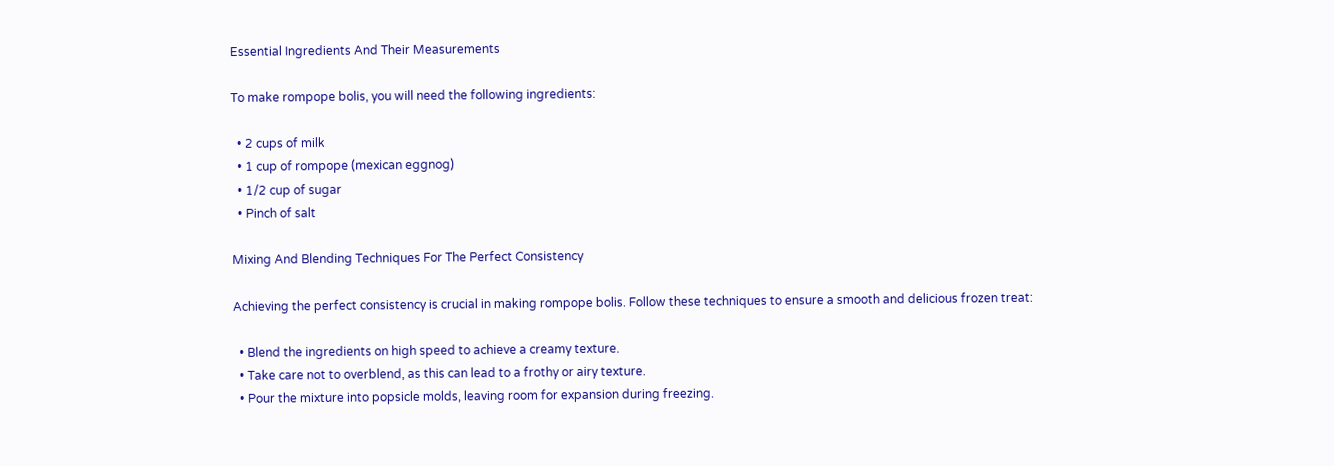Essential Ingredients And Their Measurements

To make rompope bolis, you will need the following ingredients:

  • 2 cups of milk
  • 1 cup of rompope (mexican eggnog)
  • 1/2 cup of sugar
  • Pinch of salt

Mixing And Blending Techniques For The Perfect Consistency

Achieving the perfect consistency is crucial in making rompope bolis. Follow these techniques to ensure a smooth and delicious frozen treat:

  • Blend the ingredients on high speed to achieve a creamy texture.
  • Take care not to overblend, as this can lead to a frothy or airy texture.
  • Pour the mixture into popsicle molds, leaving room for expansion during freezing.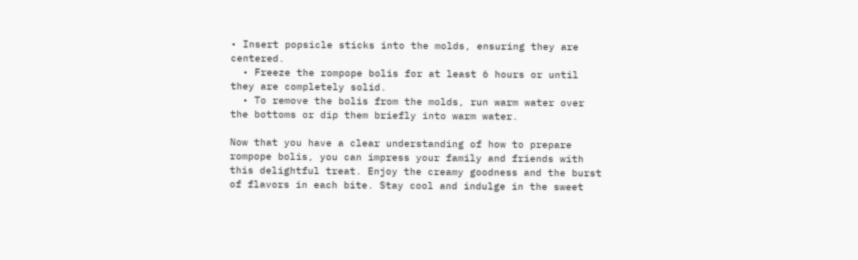• Insert popsicle sticks into the molds, ensuring they are centered.
  • Freeze the rompope bolis for at least 6 hours or until they are completely solid.
  • To remove the bolis from the molds, run warm water over the bottoms or dip them briefly into warm water.

Now that you have a clear understanding of how to prepare rompope bolis, you can impress your family and friends with this delightful treat. Enjoy the creamy goodness and the burst of flavors in each bite. Stay cool and indulge in the sweet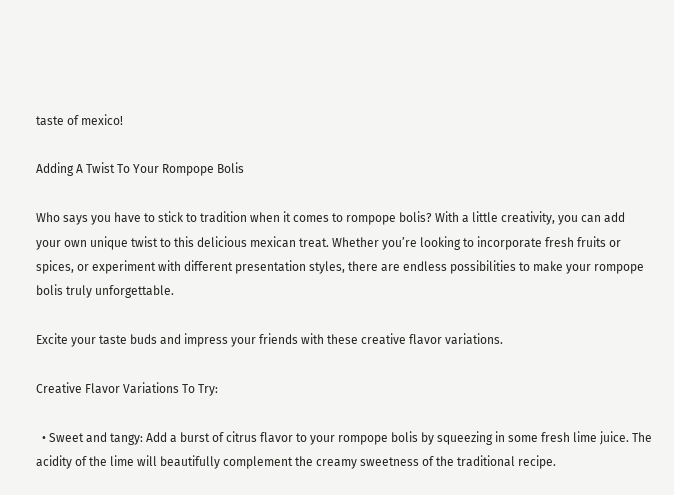taste of mexico!

Adding A Twist To Your Rompope Bolis

Who says you have to stick to tradition when it comes to rompope bolis? With a little creativity, you can add your own unique twist to this delicious mexican treat. Whether you’re looking to incorporate fresh fruits or spices, or experiment with different presentation styles, there are endless possibilities to make your rompope bolis truly unforgettable.

Excite your taste buds and impress your friends with these creative flavor variations.

Creative Flavor Variations To Try:

  • Sweet and tangy: Add a burst of citrus flavor to your rompope bolis by squeezing in some fresh lime juice. The acidity of the lime will beautifully complement the creamy sweetness of the traditional recipe.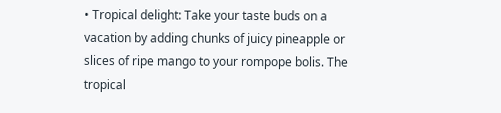• Tropical delight: Take your taste buds on a vacation by adding chunks of juicy pineapple or slices of ripe mango to your rompope bolis. The tropical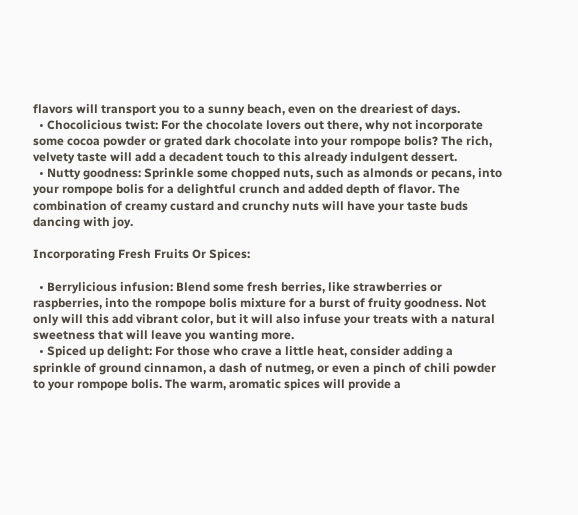flavors will transport you to a sunny beach, even on the dreariest of days.
  • Chocolicious twist: For the chocolate lovers out there, why not incorporate some cocoa powder or grated dark chocolate into your rompope bolis? The rich, velvety taste will add a decadent touch to this already indulgent dessert.
  • Nutty goodness: Sprinkle some chopped nuts, such as almonds or pecans, into your rompope bolis for a delightful crunch and added depth of flavor. The combination of creamy custard and crunchy nuts will have your taste buds dancing with joy.

Incorporating Fresh Fruits Or Spices:

  • Berrylicious infusion: Blend some fresh berries, like strawberries or raspberries, into the rompope bolis mixture for a burst of fruity goodness. Not only will this add vibrant color, but it will also infuse your treats with a natural sweetness that will leave you wanting more.
  • Spiced up delight: For those who crave a little heat, consider adding a sprinkle of ground cinnamon, a dash of nutmeg, or even a pinch of chili powder to your rompope bolis. The warm, aromatic spices will provide a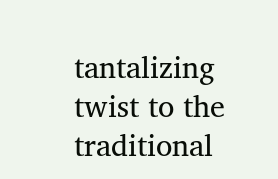tantalizing twist to the traditional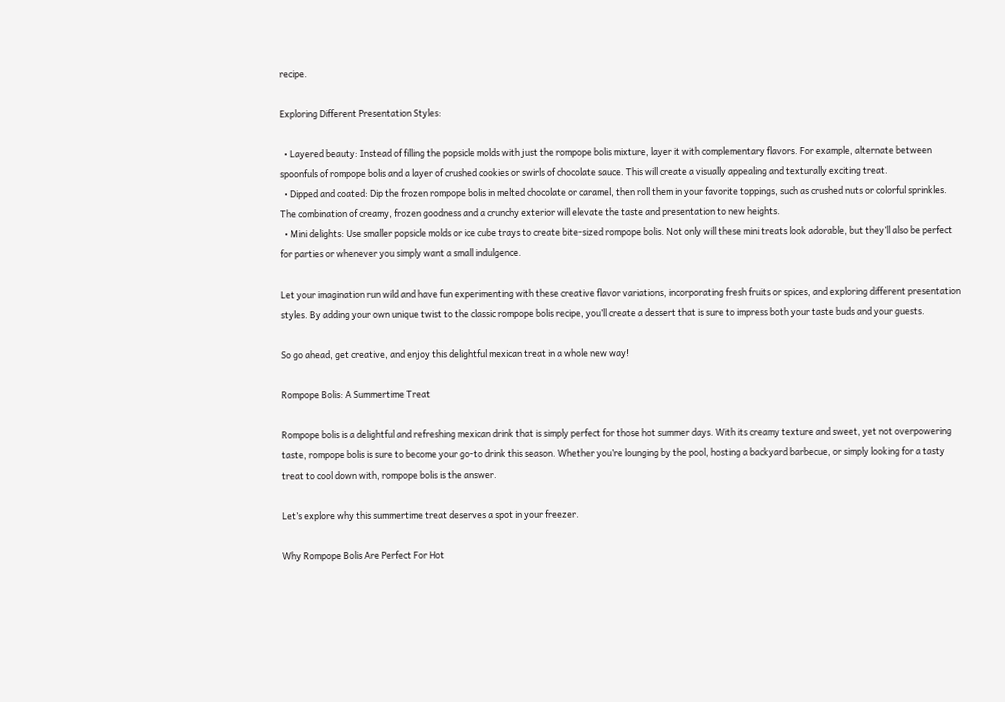recipe.

Exploring Different Presentation Styles:

  • Layered beauty: Instead of filling the popsicle molds with just the rompope bolis mixture, layer it with complementary flavors. For example, alternate between spoonfuls of rompope bolis and a layer of crushed cookies or swirls of chocolate sauce. This will create a visually appealing and texturally exciting treat.
  • Dipped and coated: Dip the frozen rompope bolis in melted chocolate or caramel, then roll them in your favorite toppings, such as crushed nuts or colorful sprinkles. The combination of creamy, frozen goodness and a crunchy exterior will elevate the taste and presentation to new heights.
  • Mini delights: Use smaller popsicle molds or ice cube trays to create bite-sized rompope bolis. Not only will these mini treats look adorable, but they’ll also be perfect for parties or whenever you simply want a small indulgence.

Let your imagination run wild and have fun experimenting with these creative flavor variations, incorporating fresh fruits or spices, and exploring different presentation styles. By adding your own unique twist to the classic rompope bolis recipe, you’ll create a dessert that is sure to impress both your taste buds and your guests.

So go ahead, get creative, and enjoy this delightful mexican treat in a whole new way!

Rompope Bolis: A Summertime Treat

Rompope bolis is a delightful and refreshing mexican drink that is simply perfect for those hot summer days. With its creamy texture and sweet, yet not overpowering taste, rompope bolis is sure to become your go-to drink this season. Whether you’re lounging by the pool, hosting a backyard barbecue, or simply looking for a tasty treat to cool down with, rompope bolis is the answer.

Let’s explore why this summertime treat deserves a spot in your freezer.

Why Rompope Bolis Are Perfect For Hot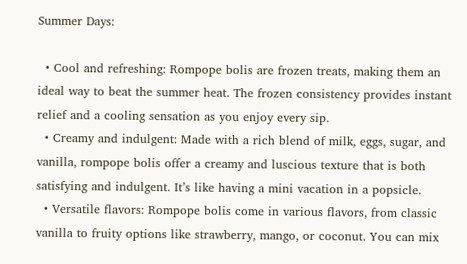Summer Days:

  • Cool and refreshing: Rompope bolis are frozen treats, making them an ideal way to beat the summer heat. The frozen consistency provides instant relief and a cooling sensation as you enjoy every sip.
  • Creamy and indulgent: Made with a rich blend of milk, eggs, sugar, and vanilla, rompope bolis offer a creamy and luscious texture that is both satisfying and indulgent. It’s like having a mini vacation in a popsicle.
  • Versatile flavors: Rompope bolis come in various flavors, from classic vanilla to fruity options like strawberry, mango, or coconut. You can mix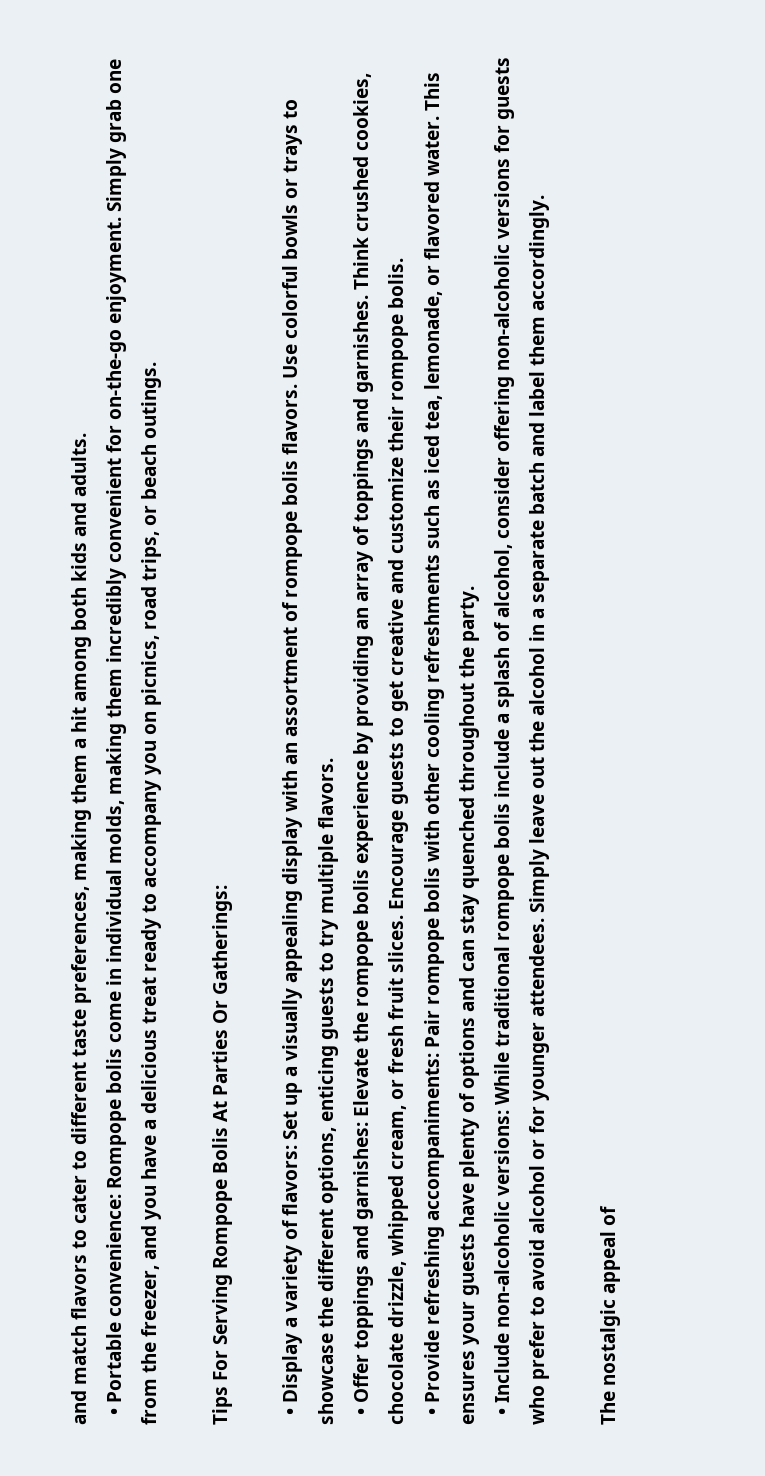and match flavors to cater to different taste preferences, making them a hit among both kids and adults.
  • Portable convenience: Rompope bolis come in individual molds, making them incredibly convenient for on-the-go enjoyment. Simply grab one from the freezer, and you have a delicious treat ready to accompany you on picnics, road trips, or beach outings.

Tips For Serving Rompope Bolis At Parties Or Gatherings:

  • Display a variety of flavors: Set up a visually appealing display with an assortment of rompope bolis flavors. Use colorful bowls or trays to showcase the different options, enticing guests to try multiple flavors.
  • Offer toppings and garnishes: Elevate the rompope bolis experience by providing an array of toppings and garnishes. Think crushed cookies, chocolate drizzle, whipped cream, or fresh fruit slices. Encourage guests to get creative and customize their rompope bolis.
  • Provide refreshing accompaniments: Pair rompope bolis with other cooling refreshments such as iced tea, lemonade, or flavored water. This ensures your guests have plenty of options and can stay quenched throughout the party.
  • Include non-alcoholic versions: While traditional rompope bolis include a splash of alcohol, consider offering non-alcoholic versions for guests who prefer to avoid alcohol or for younger attendees. Simply leave out the alcohol in a separate batch and label them accordingly.

The nostalgic appeal of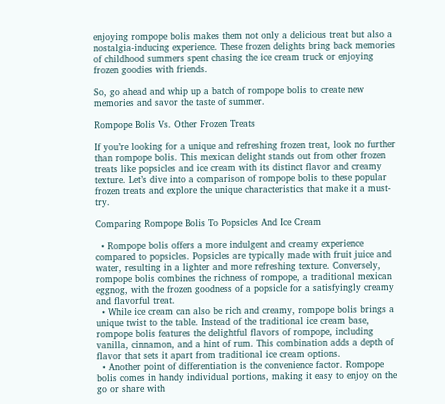enjoying rompope bolis makes them not only a delicious treat but also a nostalgia-inducing experience. These frozen delights bring back memories of childhood summers spent chasing the ice cream truck or enjoying frozen goodies with friends.

So, go ahead and whip up a batch of rompope bolis to create new memories and savor the taste of summer.

Rompope Bolis Vs. Other Frozen Treats

If you’re looking for a unique and refreshing frozen treat, look no further than rompope bolis. This mexican delight stands out from other frozen treats like popsicles and ice cream with its distinct flavor and creamy texture. Let’s dive into a comparison of rompope bolis to these popular frozen treats and explore the unique characteristics that make it a must-try.

Comparing Rompope Bolis To Popsicles And Ice Cream

  • Rompope bolis offers a more indulgent and creamy experience compared to popsicles. Popsicles are typically made with fruit juice and water, resulting in a lighter and more refreshing texture. Conversely, rompope bolis combines the richness of rompope, a traditional mexican eggnog, with the frozen goodness of a popsicle for a satisfyingly creamy and flavorful treat.
  • While ice cream can also be rich and creamy, rompope bolis brings a unique twist to the table. Instead of the traditional ice cream base, rompope bolis features the delightful flavors of rompope, including vanilla, cinnamon, and a hint of rum. This combination adds a depth of flavor that sets it apart from traditional ice cream options.
  • Another point of differentiation is the convenience factor. Rompope bolis comes in handy individual portions, making it easy to enjoy on the go or share with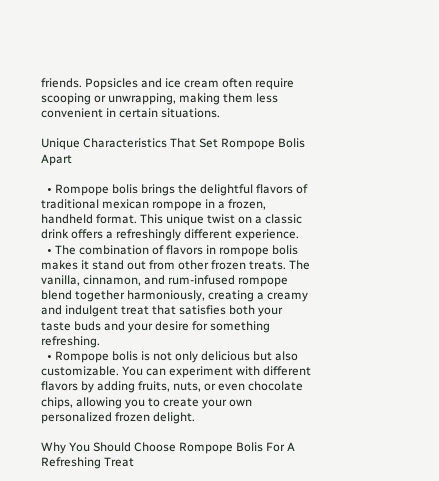friends. Popsicles and ice cream often require scooping or unwrapping, making them less convenient in certain situations.

Unique Characteristics That Set Rompope Bolis Apart

  • Rompope bolis brings the delightful flavors of traditional mexican rompope in a frozen, handheld format. This unique twist on a classic drink offers a refreshingly different experience.
  • The combination of flavors in rompope bolis makes it stand out from other frozen treats. The vanilla, cinnamon, and rum-infused rompope blend together harmoniously, creating a creamy and indulgent treat that satisfies both your taste buds and your desire for something refreshing.
  • Rompope bolis is not only delicious but also customizable. You can experiment with different flavors by adding fruits, nuts, or even chocolate chips, allowing you to create your own personalized frozen delight.

Why You Should Choose Rompope Bolis For A Refreshing Treat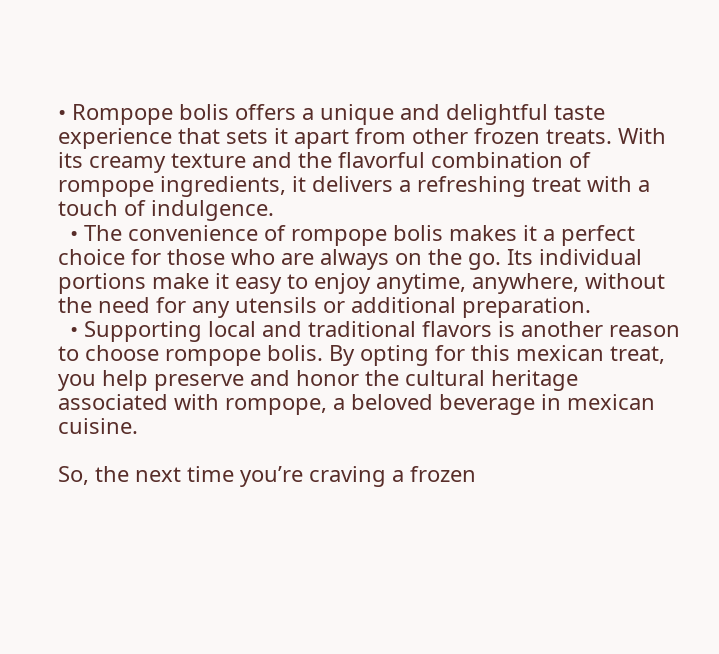• Rompope bolis offers a unique and delightful taste experience that sets it apart from other frozen treats. With its creamy texture and the flavorful combination of rompope ingredients, it delivers a refreshing treat with a touch of indulgence.
  • The convenience of rompope bolis makes it a perfect choice for those who are always on the go. Its individual portions make it easy to enjoy anytime, anywhere, without the need for any utensils or additional preparation.
  • Supporting local and traditional flavors is another reason to choose rompope bolis. By opting for this mexican treat, you help preserve and honor the cultural heritage associated with rompope, a beloved beverage in mexican cuisine.

So, the next time you’re craving a frozen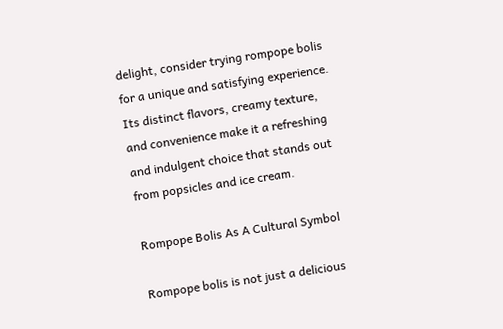delight, consider trying rompope bolis for a unique and satisfying experience. Its distinct flavors, creamy texture, and convenience make it a refreshing and indulgent choice that stands out from popsicles and ice cream.

Rompope Bolis As A Cultural Symbol

Rompope bolis is not just a delicious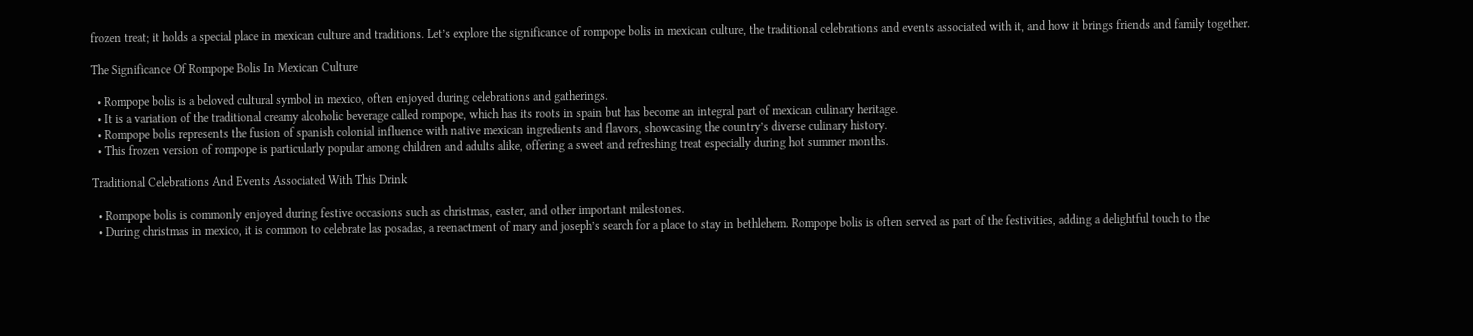frozen treat; it holds a special place in mexican culture and traditions. Let’s explore the significance of rompope bolis in mexican culture, the traditional celebrations and events associated with it, and how it brings friends and family together.

The Significance Of Rompope Bolis In Mexican Culture

  • Rompope bolis is a beloved cultural symbol in mexico, often enjoyed during celebrations and gatherings.
  • It is a variation of the traditional creamy alcoholic beverage called rompope, which has its roots in spain but has become an integral part of mexican culinary heritage.
  • Rompope bolis represents the fusion of spanish colonial influence with native mexican ingredients and flavors, showcasing the country’s diverse culinary history.
  • This frozen version of rompope is particularly popular among children and adults alike, offering a sweet and refreshing treat especially during hot summer months.

Traditional Celebrations And Events Associated With This Drink

  • Rompope bolis is commonly enjoyed during festive occasions such as christmas, easter, and other important milestones.
  • During christmas in mexico, it is common to celebrate las posadas, a reenactment of mary and joseph’s search for a place to stay in bethlehem. Rompope bolis is often served as part of the festivities, adding a delightful touch to the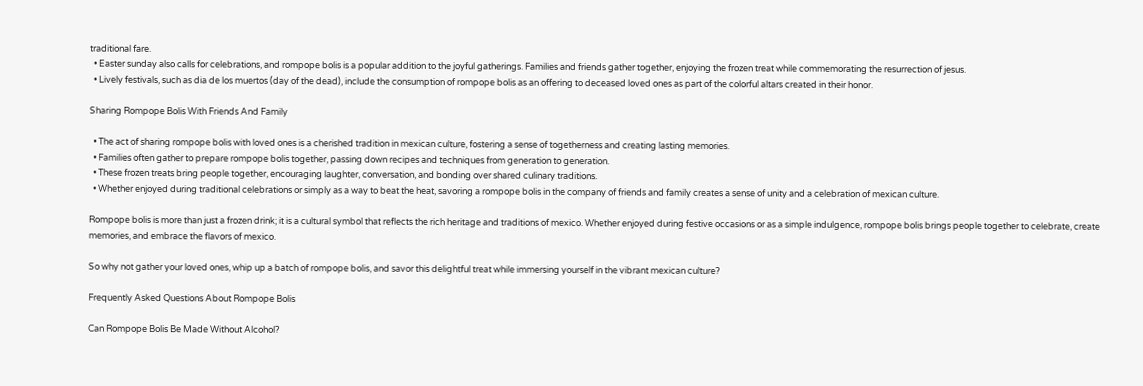traditional fare.
  • Easter sunday also calls for celebrations, and rompope bolis is a popular addition to the joyful gatherings. Families and friends gather together, enjoying the frozen treat while commemorating the resurrection of jesus.
  • Lively festivals, such as dia de los muertos (day of the dead), include the consumption of rompope bolis as an offering to deceased loved ones as part of the colorful altars created in their honor.

Sharing Rompope Bolis With Friends And Family

  • The act of sharing rompope bolis with loved ones is a cherished tradition in mexican culture, fostering a sense of togetherness and creating lasting memories.
  • Families often gather to prepare rompope bolis together, passing down recipes and techniques from generation to generation.
  • These frozen treats bring people together, encouraging laughter, conversation, and bonding over shared culinary traditions.
  • Whether enjoyed during traditional celebrations or simply as a way to beat the heat, savoring a rompope bolis in the company of friends and family creates a sense of unity and a celebration of mexican culture.

Rompope bolis is more than just a frozen drink; it is a cultural symbol that reflects the rich heritage and traditions of mexico. Whether enjoyed during festive occasions or as a simple indulgence, rompope bolis brings people together to celebrate, create memories, and embrace the flavors of mexico.

So why not gather your loved ones, whip up a batch of rompope bolis, and savor this delightful treat while immersing yourself in the vibrant mexican culture?

Frequently Asked Questions About Rompope Bolis

Can Rompope Bolis Be Made Without Alcohol?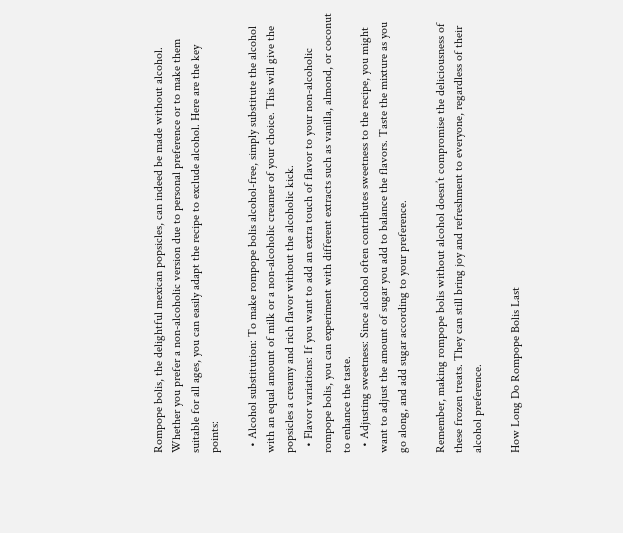Rompope bolis, the delightful mexican popsicles, can indeed be made without alcohol. Whether you prefer a non-alcoholic version due to personal preference or to make them suitable for all ages, you can easily adapt the recipe to exclude alcohol. Here are the key points:

  • Alcohol substitution: To make rompope bolis alcohol-free, simply substitute the alcohol with an equal amount of milk or a non-alcoholic creamer of your choice. This will give the popsicles a creamy and rich flavor without the alcoholic kick.
  • Flavor variations: If you want to add an extra touch of flavor to your non-alcoholic rompope bolis, you can experiment with different extracts such as vanilla, almond, or coconut to enhance the taste.
  • Adjusting sweetness: Since alcohol often contributes sweetness to the recipe, you might want to adjust the amount of sugar you add to balance the flavors. Taste the mixture as you go along, and add sugar according to your preference.

Remember, making rompope bolis without alcohol doesn’t compromise the deliciousness of these frozen treats. They can still bring joy and refreshment to everyone, regardless of their alcohol preference.

How Long Do Rompope Bolis Last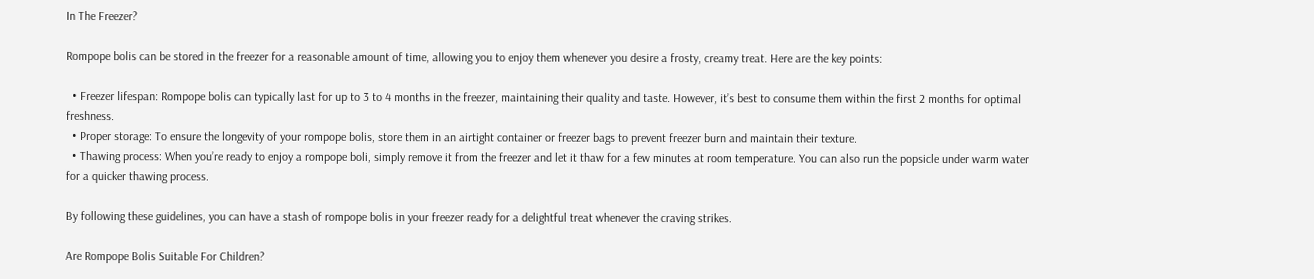In The Freezer?

Rompope bolis can be stored in the freezer for a reasonable amount of time, allowing you to enjoy them whenever you desire a frosty, creamy treat. Here are the key points:

  • Freezer lifespan: Rompope bolis can typically last for up to 3 to 4 months in the freezer, maintaining their quality and taste. However, it’s best to consume them within the first 2 months for optimal freshness.
  • Proper storage: To ensure the longevity of your rompope bolis, store them in an airtight container or freezer bags to prevent freezer burn and maintain their texture.
  • Thawing process: When you’re ready to enjoy a rompope boli, simply remove it from the freezer and let it thaw for a few minutes at room temperature. You can also run the popsicle under warm water for a quicker thawing process.

By following these guidelines, you can have a stash of rompope bolis in your freezer ready for a delightful treat whenever the craving strikes.

Are Rompope Bolis Suitable For Children?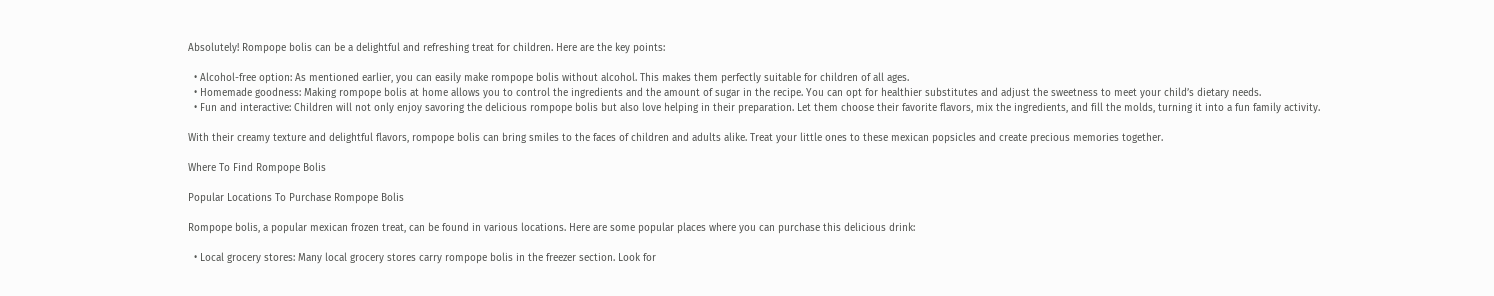Absolutely! Rompope bolis can be a delightful and refreshing treat for children. Here are the key points:

  • Alcohol-free option: As mentioned earlier, you can easily make rompope bolis without alcohol. This makes them perfectly suitable for children of all ages.
  • Homemade goodness: Making rompope bolis at home allows you to control the ingredients and the amount of sugar in the recipe. You can opt for healthier substitutes and adjust the sweetness to meet your child’s dietary needs.
  • Fun and interactive: Children will not only enjoy savoring the delicious rompope bolis but also love helping in their preparation. Let them choose their favorite flavors, mix the ingredients, and fill the molds, turning it into a fun family activity.

With their creamy texture and delightful flavors, rompope bolis can bring smiles to the faces of children and adults alike. Treat your little ones to these mexican popsicles and create precious memories together.

Where To Find Rompope Bolis

Popular Locations To Purchase Rompope Bolis

Rompope bolis, a popular mexican frozen treat, can be found in various locations. Here are some popular places where you can purchase this delicious drink:

  • Local grocery stores: Many local grocery stores carry rompope bolis in the freezer section. Look for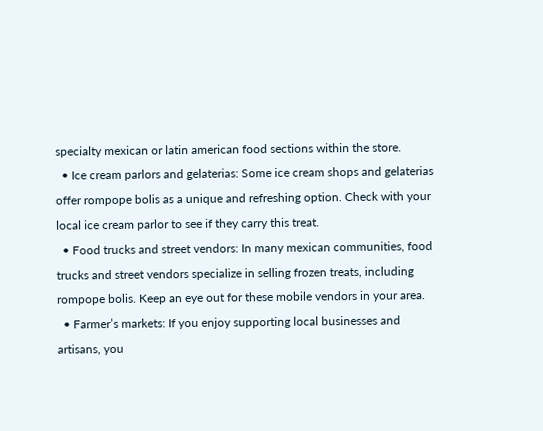specialty mexican or latin american food sections within the store.
  • Ice cream parlors and gelaterias: Some ice cream shops and gelaterias offer rompope bolis as a unique and refreshing option. Check with your local ice cream parlor to see if they carry this treat.
  • Food trucks and street vendors: In many mexican communities, food trucks and street vendors specialize in selling frozen treats, including rompope bolis. Keep an eye out for these mobile vendors in your area.
  • Farmer’s markets: If you enjoy supporting local businesses and artisans, you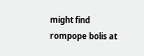might find rompope bolis at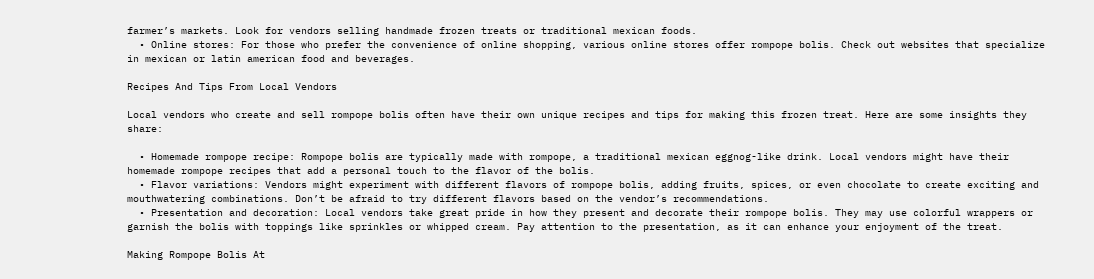farmer’s markets. Look for vendors selling handmade frozen treats or traditional mexican foods.
  • Online stores: For those who prefer the convenience of online shopping, various online stores offer rompope bolis. Check out websites that specialize in mexican or latin american food and beverages.

Recipes And Tips From Local Vendors

Local vendors who create and sell rompope bolis often have their own unique recipes and tips for making this frozen treat. Here are some insights they share:

  • Homemade rompope recipe: Rompope bolis are typically made with rompope, a traditional mexican eggnog-like drink. Local vendors might have their homemade rompope recipes that add a personal touch to the flavor of the bolis.
  • Flavor variations: Vendors might experiment with different flavors of rompope bolis, adding fruits, spices, or even chocolate to create exciting and mouthwatering combinations. Don’t be afraid to try different flavors based on the vendor’s recommendations.
  • Presentation and decoration: Local vendors take great pride in how they present and decorate their rompope bolis. They may use colorful wrappers or garnish the bolis with toppings like sprinkles or whipped cream. Pay attention to the presentation, as it can enhance your enjoyment of the treat.

Making Rompope Bolis At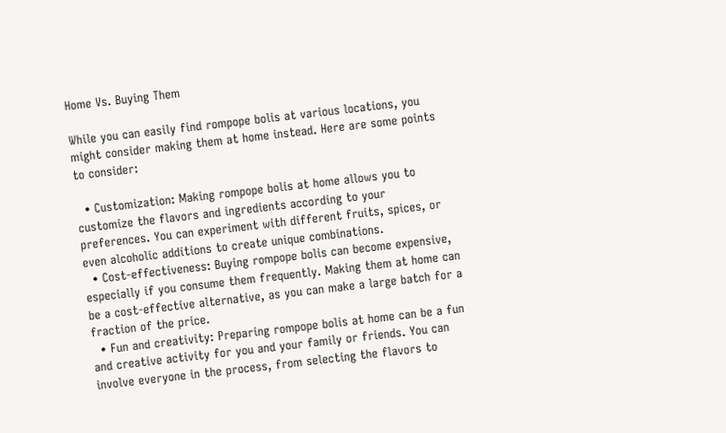Home Vs. Buying Them

While you can easily find rompope bolis at various locations, you might consider making them at home instead. Here are some points to consider:

  • Customization: Making rompope bolis at home allows you to customize the flavors and ingredients according to your preferences. You can experiment with different fruits, spices, or even alcoholic additions to create unique combinations.
  • Cost-effectiveness: Buying rompope bolis can become expensive, especially if you consume them frequently. Making them at home can be a cost-effective alternative, as you can make a large batch for a fraction of the price.
  • Fun and creativity: Preparing rompope bolis at home can be a fun and creative activity for you and your family or friends. You can involve everyone in the process, from selecting the flavors to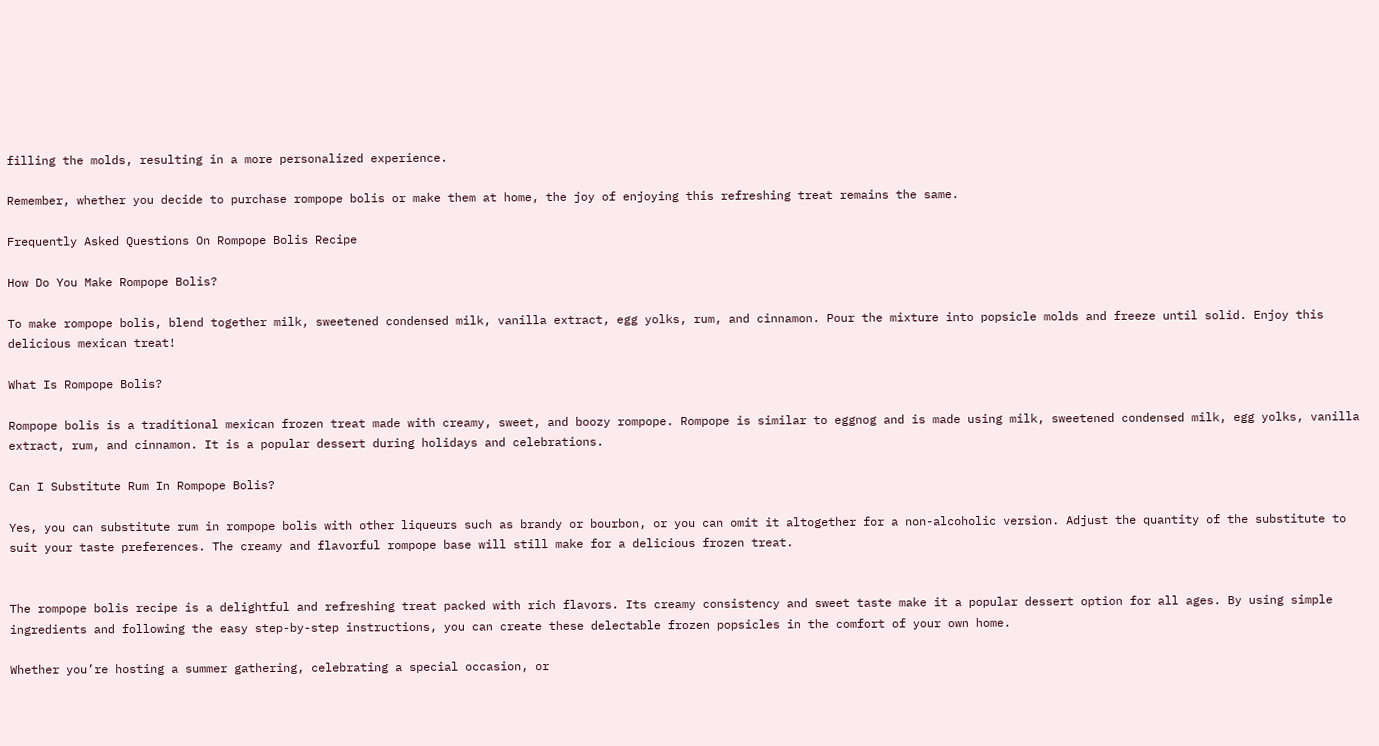filling the molds, resulting in a more personalized experience.

Remember, whether you decide to purchase rompope bolis or make them at home, the joy of enjoying this refreshing treat remains the same.

Frequently Asked Questions On Rompope Bolis Recipe

How Do You Make Rompope Bolis?

To make rompope bolis, blend together milk, sweetened condensed milk, vanilla extract, egg yolks, rum, and cinnamon. Pour the mixture into popsicle molds and freeze until solid. Enjoy this delicious mexican treat!

What Is Rompope Bolis?

Rompope bolis is a traditional mexican frozen treat made with creamy, sweet, and boozy rompope. Rompope is similar to eggnog and is made using milk, sweetened condensed milk, egg yolks, vanilla extract, rum, and cinnamon. It is a popular dessert during holidays and celebrations.

Can I Substitute Rum In Rompope Bolis?

Yes, you can substitute rum in rompope bolis with other liqueurs such as brandy or bourbon, or you can omit it altogether for a non-alcoholic version. Adjust the quantity of the substitute to suit your taste preferences. The creamy and flavorful rompope base will still make for a delicious frozen treat.


The rompope bolis recipe is a delightful and refreshing treat packed with rich flavors. Its creamy consistency and sweet taste make it a popular dessert option for all ages. By using simple ingredients and following the easy step-by-step instructions, you can create these delectable frozen popsicles in the comfort of your own home.

Whether you’re hosting a summer gathering, celebrating a special occasion, or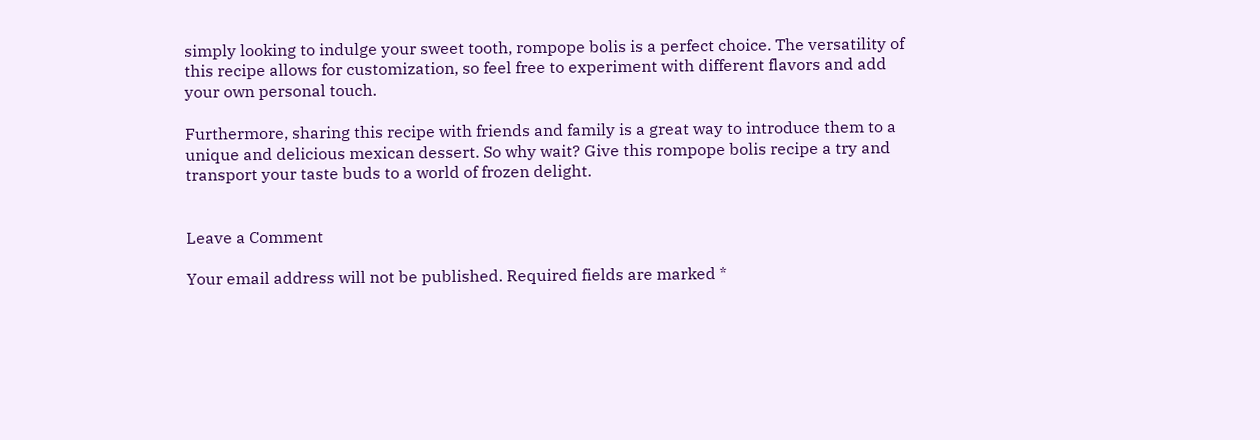simply looking to indulge your sweet tooth, rompope bolis is a perfect choice. The versatility of this recipe allows for customization, so feel free to experiment with different flavors and add your own personal touch.

Furthermore, sharing this recipe with friends and family is a great way to introduce them to a unique and delicious mexican dessert. So why wait? Give this rompope bolis recipe a try and transport your taste buds to a world of frozen delight.


Leave a Comment

Your email address will not be published. Required fields are marked *